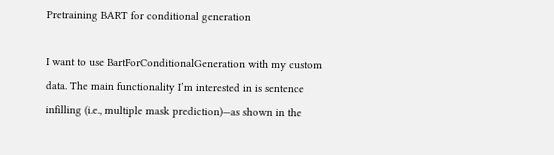Pretraining BART for conditional generation

I want to use BartForConditionalGeneration with my custom data. The main functionality I’m interested in is sentence infilling (i.e., multiple mask prediction)—as shown in the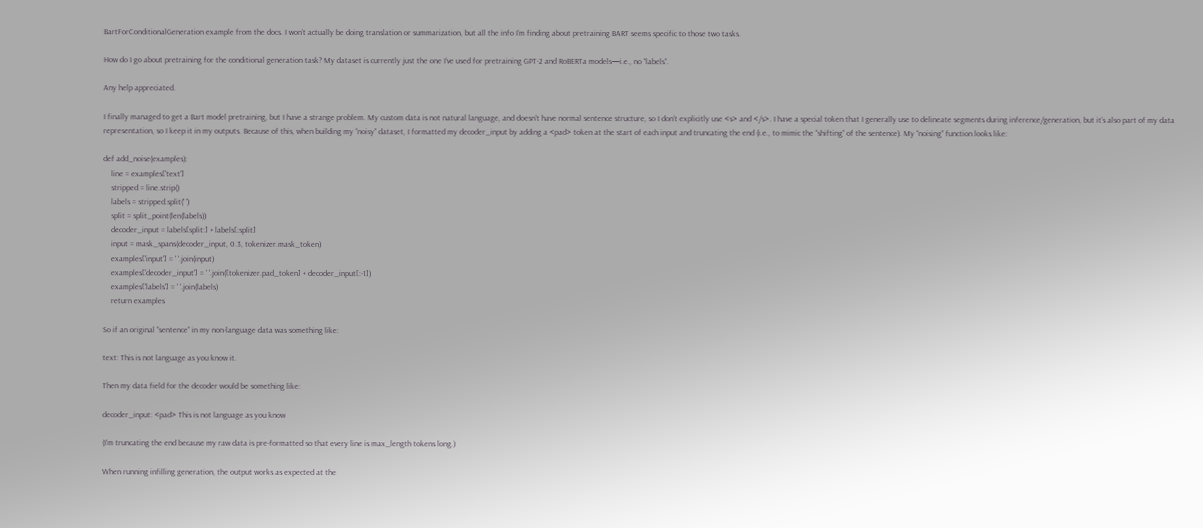BartForConditionalGeneration example from the docs. I won’t actually be doing translation or summarization, but all the info I’m finding about pretraining BART seems specific to those two tasks.

How do I go about pretraining for the conditional generation task? My dataset is currently just the one I’ve used for pretraining GPT-2 and RoBERTa models—i.e., no “labels”.

Any help appreciated.

I finally managed to get a Bart model pretraining, but I have a strange problem. My custom data is not natural language, and doesn’t have normal sentence structure, so I don’t explicitly use <s> and </s>. I have a special token that I generally use to delineate segments during inference/generation, but it’s also part of my data representation, so I keep it in my outputs. Because of this, when building my “noisy” dataset, I formatted my decoder_input by adding a <pad> token at the start of each input and truncating the end (i.e., to mimic the “shifting” of the sentence). My “noising” function looks like:

def add_noise(examples):
    line = examples['text']
    stripped = line.strip()
    labels = stripped.split(' ')
    split = split_point(len(labels))
    decoder_input = labels[split:] + labels[:split]
    input = mask_spans(decoder_input, 0.3, tokenizer.mask_token)
    examples['input'] = ' '.join(input)
    examples['decoder_input'] = ' '.join([tokenizer.pad_token] + decoder_input[:-1])
    examples['labels'] = ' '.join(labels)
    return examples

So if an original “sentence” in my non-language data was something like:

text: This is not language as you know it.

Then my data field for the decoder would be something like:

decoder_input: <pad> This is not language as you know

(I’m truncating the end because my raw data is pre-formatted so that every line is max_length tokens long.)

When running infilling generation, the output works as expected at the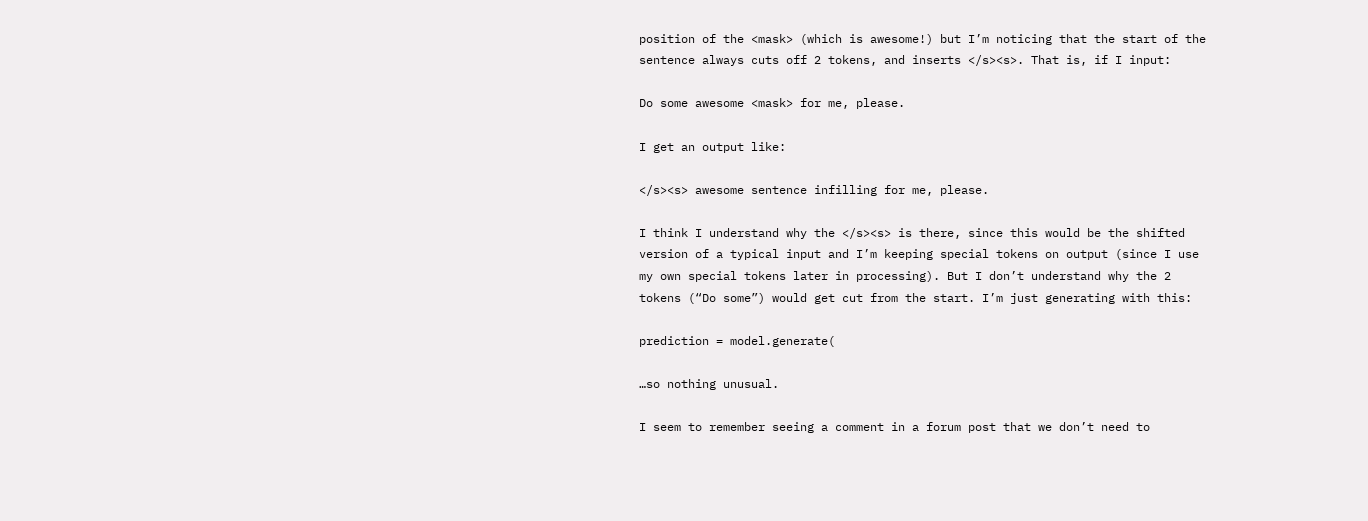position of the <mask> (which is awesome!) but I’m noticing that the start of the sentence always cuts off 2 tokens, and inserts </s><s>. That is, if I input:

Do some awesome <mask> for me, please.

I get an output like:

</s><s> awesome sentence infilling for me, please.

I think I understand why the </s><s> is there, since this would be the shifted version of a typical input and I’m keeping special tokens on output (since I use my own special tokens later in processing). But I don’t understand why the 2 tokens (“Do some”) would get cut from the start. I’m just generating with this:

prediction = model.generate(

…so nothing unusual.

I seem to remember seeing a comment in a forum post that we don’t need to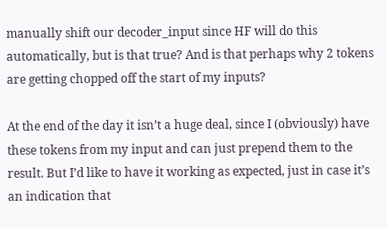manually shift our decoder_input since HF will do this automatically, but is that true? And is that perhaps why 2 tokens are getting chopped off the start of my inputs?

At the end of the day it isn’t a huge deal, since I (obviously) have these tokens from my input and can just prepend them to the result. But I’d like to have it working as expected, just in case it’s an indication that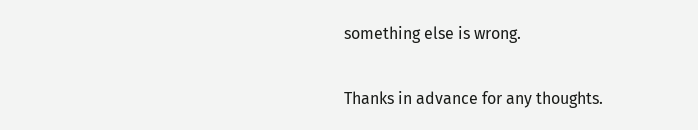something else is wrong.

Thanks in advance for any thoughts.